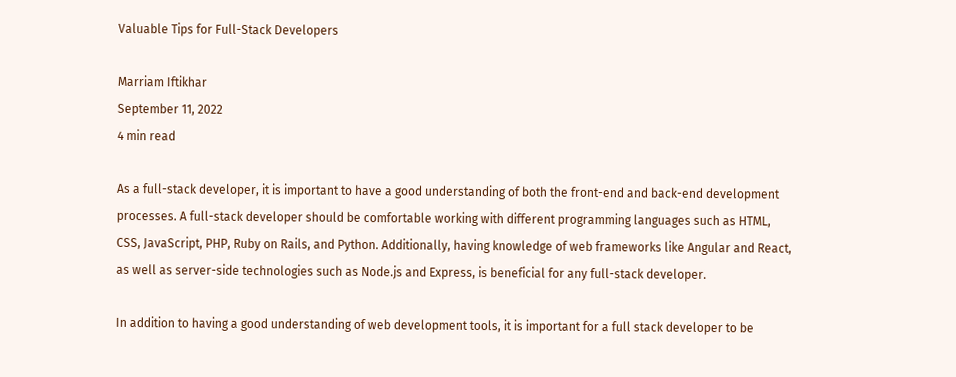Valuable Tips for Full-Stack Developers

Marriam Iftikhar
September 11, 2022
4 min read

As a full-stack developer, it is important to have a good understanding of both the front-end and back-end development processes. A full-stack developer should be comfortable working with different programming languages such as HTML, CSS, JavaScript, PHP, Ruby on Rails, and Python. Additionally, having knowledge of web frameworks like Angular and React, as well as server-side technologies such as Node.js and Express, is beneficial for any full-stack developer.

In addition to having a good understanding of web development tools, it is important for a full stack developer to be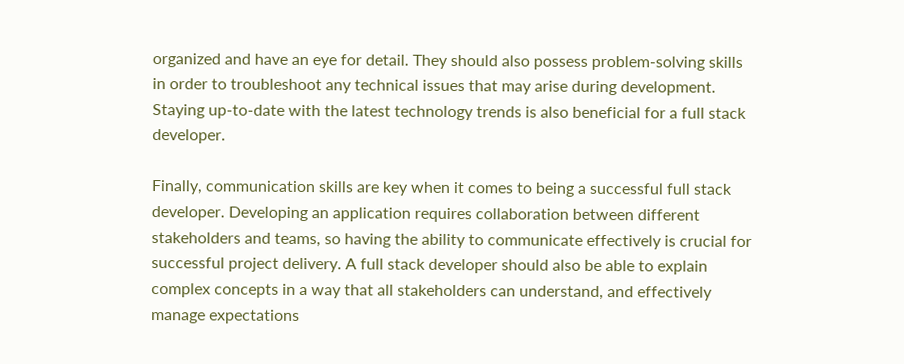organized and have an eye for detail. They should also possess problem-solving skills in order to troubleshoot any technical issues that may arise during development. Staying up-to-date with the latest technology trends is also beneficial for a full stack developer.

Finally, communication skills are key when it comes to being a successful full stack developer. Developing an application requires collaboration between different stakeholders and teams, so having the ability to communicate effectively is crucial for successful project delivery. A full stack developer should also be able to explain complex concepts in a way that all stakeholders can understand, and effectively manage expectations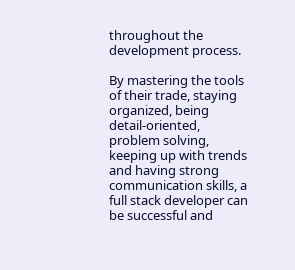throughout the development process.

By mastering the tools of their trade, staying organized, being detail-oriented, problem solving, keeping up with trends and having strong communication skills, a full stack developer can be successful and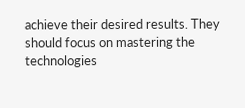achieve their desired results. They should focus on mastering the technologies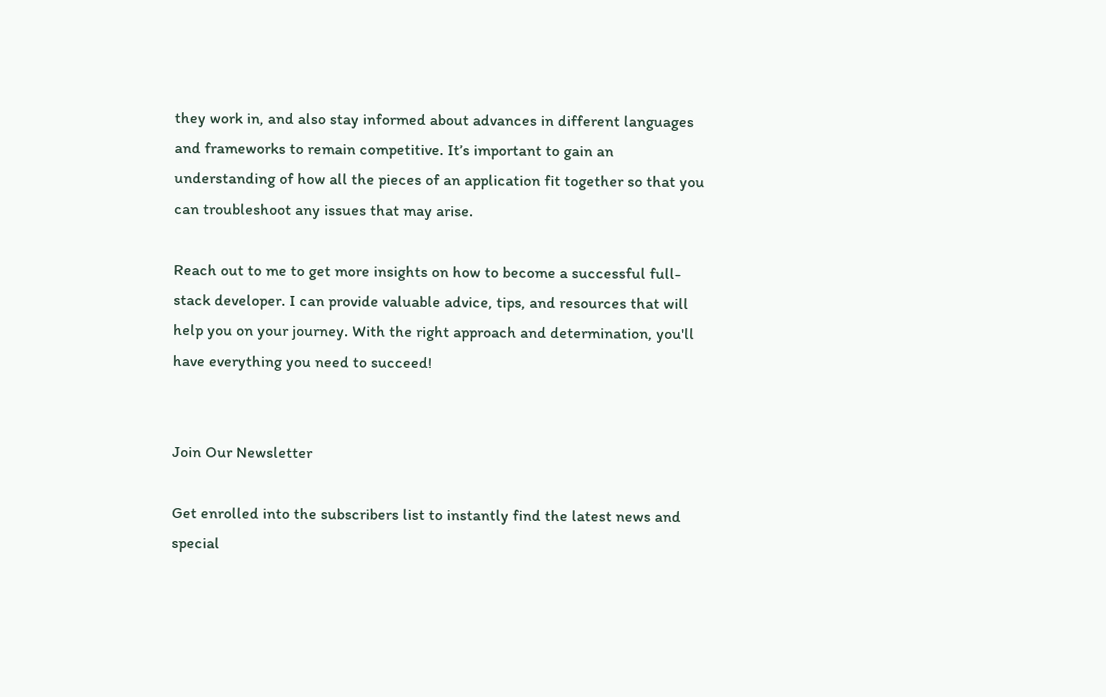they work in, and also stay informed about advances in different languages and frameworks to remain competitive. It’s important to gain an understanding of how all the pieces of an application fit together so that you can troubleshoot any issues that may arise.

Reach out to me to get more insights on how to become a successful full-stack developer. I can provide valuable advice, tips, and resources that will help you on your journey. With the right approach and determination, you'll have everything you need to succeed!


Join Our Newsletter

Get enrolled into the subscribers list to instantly find the latest news and special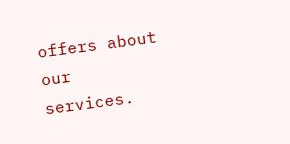offers about our services.